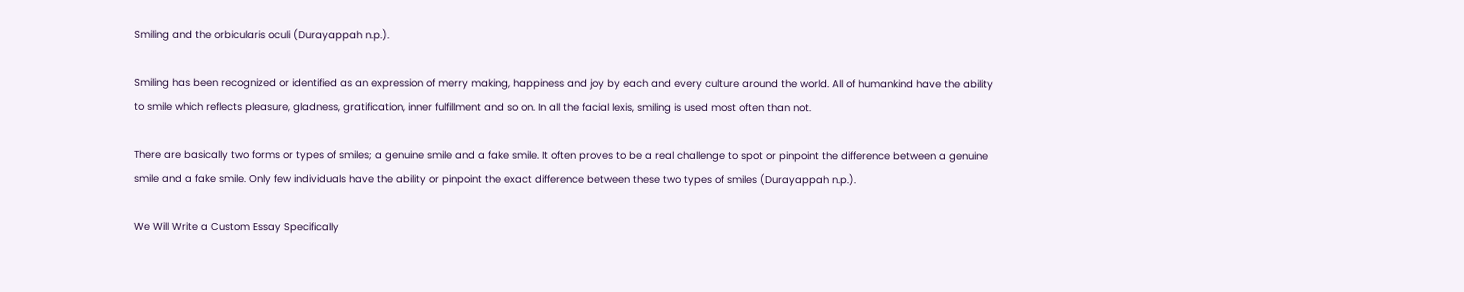Smiling and the orbicularis oculi (Durayappah n.p.).

Smiling has been recognized or identified as an expression of merry making, happiness and joy by each and every culture around the world. All of humankind have the ability to smile which reflects pleasure, gladness, gratification, inner fulfillment and so on. In all the facial lexis, smiling is used most often than not.

There are basically two forms or types of smiles; a genuine smile and a fake smile. It often proves to be a real challenge to spot or pinpoint the difference between a genuine smile and a fake smile. Only few individuals have the ability or pinpoint the exact difference between these two types of smiles (Durayappah n.p.).

We Will Write a Custom Essay Specifically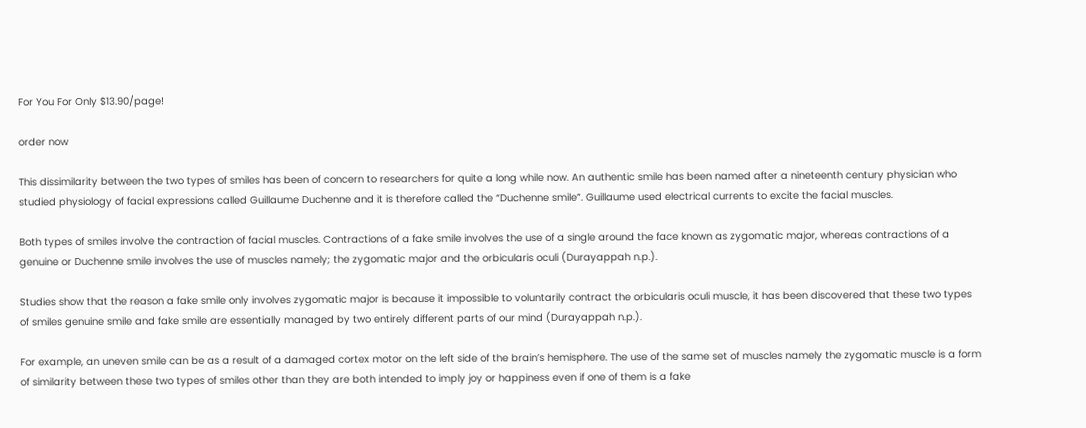For You For Only $13.90/page!

order now

This dissimilarity between the two types of smiles has been of concern to researchers for quite a long while now. An authentic smile has been named after a nineteenth century physician who studied physiology of facial expressions called Guillaume Duchenne and it is therefore called the “Duchenne smile”. Guillaume used electrical currents to excite the facial muscles.

Both types of smiles involve the contraction of facial muscles. Contractions of a fake smile involves the use of a single around the face known as zygomatic major, whereas contractions of a genuine or Duchenne smile involves the use of muscles namely; the zygomatic major and the orbicularis oculi (Durayappah n.p.).

Studies show that the reason a fake smile only involves zygomatic major is because it impossible to voluntarily contract the orbicularis oculi muscle, it has been discovered that these two types of smiles genuine smile and fake smile are essentially managed by two entirely different parts of our mind (Durayappah n.p.).

For example, an uneven smile can be as a result of a damaged cortex motor on the left side of the brain’s hemisphere. The use of the same set of muscles namely the zygomatic muscle is a form of similarity between these two types of smiles other than they are both intended to imply joy or happiness even if one of them is a fake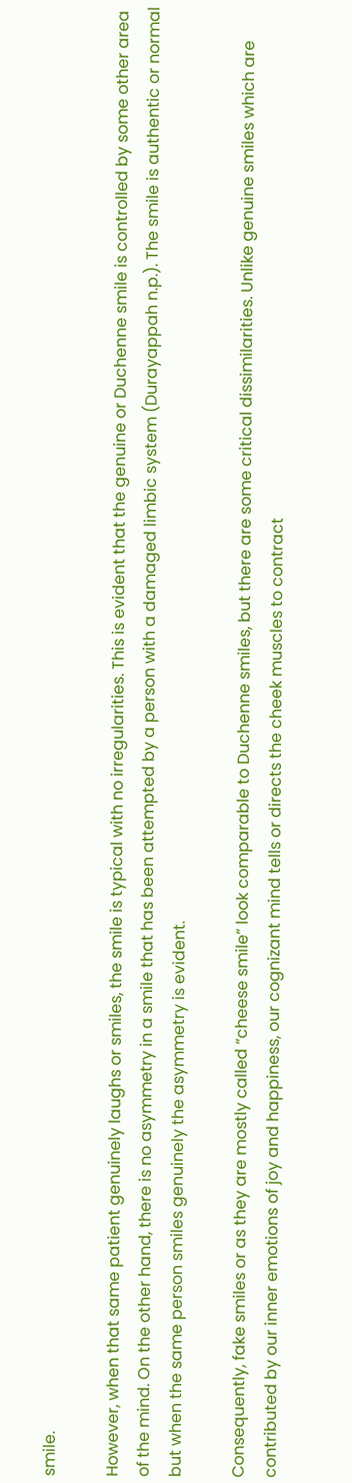smile.

However, when that same patient genuinely laughs or smiles, the smile is typical with no irregularities. This is evident that the genuine or Duchenne smile is controlled by some other area of the mind. On the other hand, there is no asymmetry in a smile that has been attempted by a person with a damaged limbic system (Durayappah n.p.). The smile is authentic or normal but when the same person smiles genuinely the asymmetry is evident.

Consequently, fake smiles or as they are mostly called “cheese smile” look comparable to Duchenne smiles, but there are some critical dissimilarities. Unlike genuine smiles which are contributed by our inner emotions of joy and happiness, our cognizant mind tells or directs the cheek muscles to contract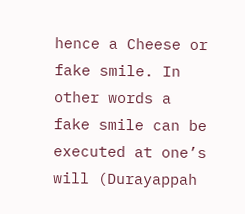hence a Cheese or fake smile. In other words a fake smile can be executed at one’s will (Durayappah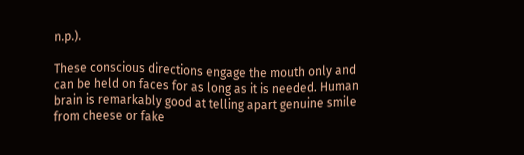n.p.).

These conscious directions engage the mouth only and can be held on faces for as long as it is needed. Human brain is remarkably good at telling apart genuine smile from cheese or fake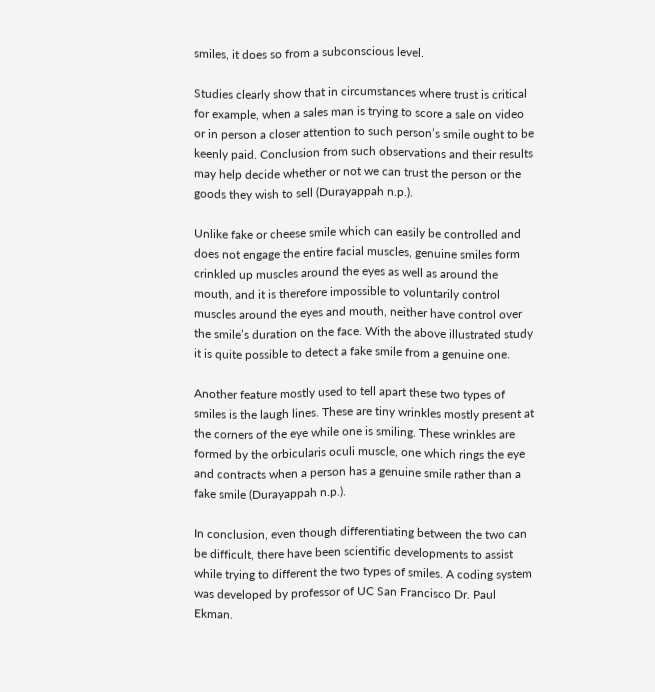smiles, it does so from a subconscious level.

Studies clearly show that in circumstances where trust is critical for example, when a sales man is trying to score a sale on video or in person a closer attention to such person’s smile ought to be keenly paid. Conclusion from such observations and their results may help decide whether or not we can trust the person or the goods they wish to sell (Durayappah n.p.).

Unlike fake or cheese smile which can easily be controlled and does not engage the entire facial muscles, genuine smiles form crinkled up muscles around the eyes as well as around the mouth, and it is therefore impossible to voluntarily control muscles around the eyes and mouth, neither have control over the smile’s duration on the face. With the above illustrated study it is quite possible to detect a fake smile from a genuine one.

Another feature mostly used to tell apart these two types of smiles is the laugh lines. These are tiny wrinkles mostly present at the corners of the eye while one is smiling. These wrinkles are formed by the orbicularis oculi muscle, one which rings the eye and contracts when a person has a genuine smile rather than a fake smile (Durayappah n.p.).

In conclusion, even though differentiating between the two can be difficult, there have been scientific developments to assist while trying to different the two types of smiles. A coding system was developed by professor of UC San Francisco Dr. Paul Ekman.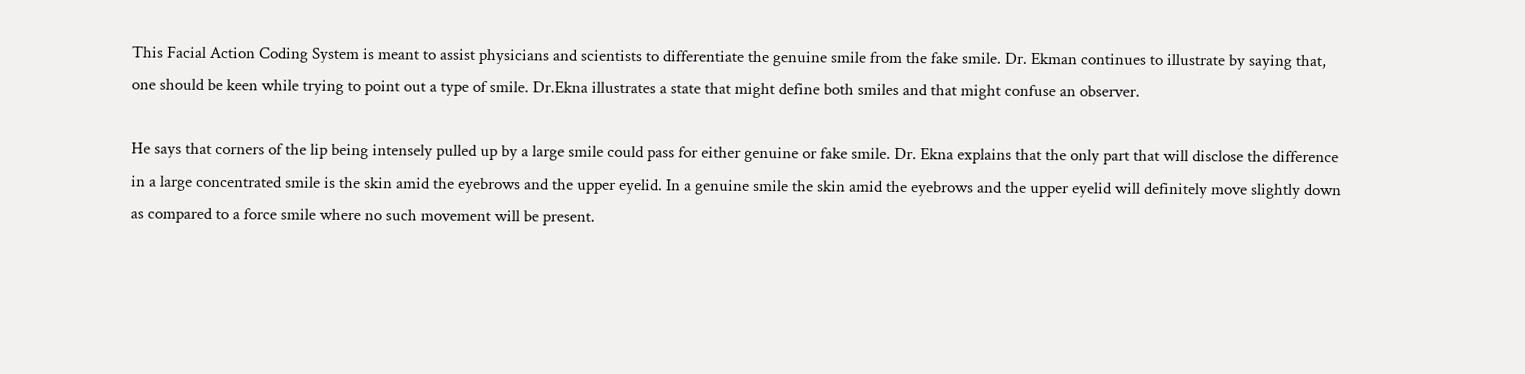This Facial Action Coding System is meant to assist physicians and scientists to differentiate the genuine smile from the fake smile. Dr. Ekman continues to illustrate by saying that, one should be keen while trying to point out a type of smile. Dr.Ekna illustrates a state that might define both smiles and that might confuse an observer.

He says that corners of the lip being intensely pulled up by a large smile could pass for either genuine or fake smile. Dr. Ekna explains that the only part that will disclose the difference in a large concentrated smile is the skin amid the eyebrows and the upper eyelid. In a genuine smile the skin amid the eyebrows and the upper eyelid will definitely move slightly down as compared to a force smile where no such movement will be present.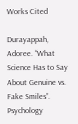Works Cited

Durayappah, Adoree. “What Science Has to Say About Genuine vs. Fake Smiles”. Psychology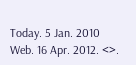Today. 5 Jan. 2010 Web. 16 Apr. 2012. <>.